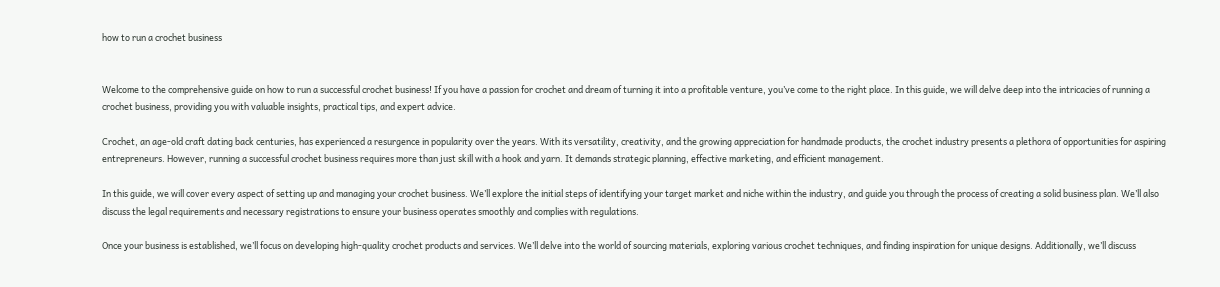how to run a crochet business


Welcome to the comprehensive guide on how to run a successful crochet business! If you have a passion for crochet and dream of turning it into a profitable venture, you’ve come to the right place. In this guide, we will delve deep into the intricacies of running a crochet business, providing you with valuable insights, practical tips, and expert advice.

Crochet, an age-old craft dating back centuries, has experienced a resurgence in popularity over the years. With its versatility, creativity, and the growing appreciation for handmade products, the crochet industry presents a plethora of opportunities for aspiring entrepreneurs. However, running a successful crochet business requires more than just skill with a hook and yarn. It demands strategic planning, effective marketing, and efficient management.

In this guide, we will cover every aspect of setting up and managing your crochet business. We’ll explore the initial steps of identifying your target market and niche within the industry, and guide you through the process of creating a solid business plan. We’ll also discuss the legal requirements and necessary registrations to ensure your business operates smoothly and complies with regulations.

Once your business is established, we’ll focus on developing high-quality crochet products and services. We’ll delve into the world of sourcing materials, exploring various crochet techniques, and finding inspiration for unique designs. Additionally, we’ll discuss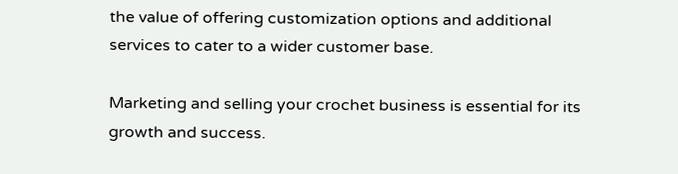the value of offering customization options and additional services to cater to a wider customer base.

Marketing and selling your crochet business is essential for its growth and success.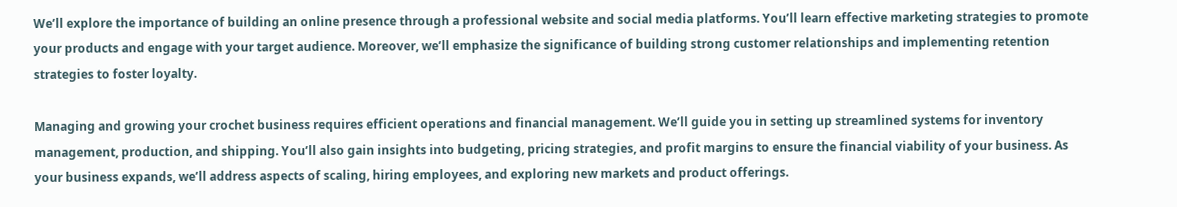We’ll explore the importance of building an online presence through a professional website and social media platforms. You’ll learn effective marketing strategies to promote your products and engage with your target audience. Moreover, we’ll emphasize the significance of building strong customer relationships and implementing retention strategies to foster loyalty.

Managing and growing your crochet business requires efficient operations and financial management. We’ll guide you in setting up streamlined systems for inventory management, production, and shipping. You’ll also gain insights into budgeting, pricing strategies, and profit margins to ensure the financial viability of your business. As your business expands, we’ll address aspects of scaling, hiring employees, and exploring new markets and product offerings.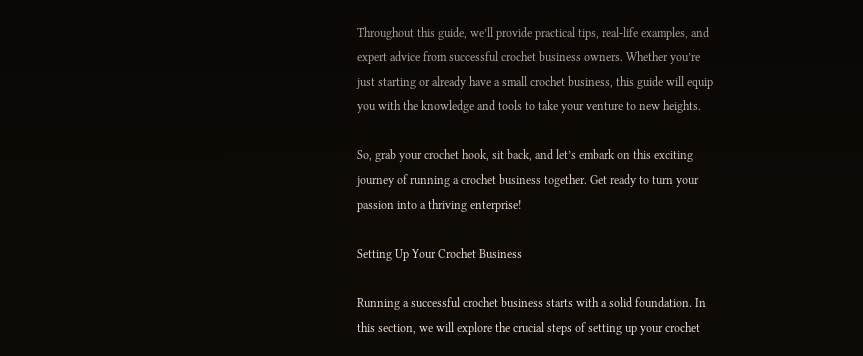Throughout this guide, we’ll provide practical tips, real-life examples, and expert advice from successful crochet business owners. Whether you’re just starting or already have a small crochet business, this guide will equip you with the knowledge and tools to take your venture to new heights.

So, grab your crochet hook, sit back, and let’s embark on this exciting journey of running a crochet business together. Get ready to turn your passion into a thriving enterprise!

Setting Up Your Crochet Business

Running a successful crochet business starts with a solid foundation. In this section, we will explore the crucial steps of setting up your crochet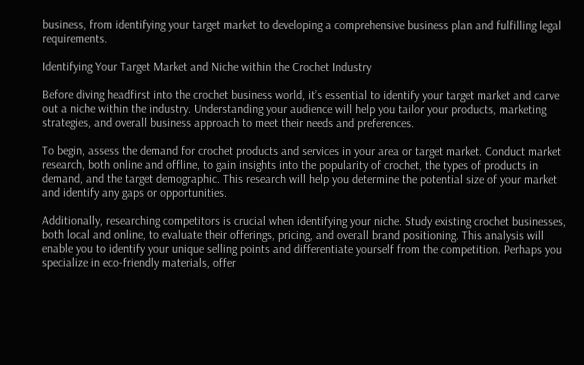business, from identifying your target market to developing a comprehensive business plan and fulfilling legal requirements.

Identifying Your Target Market and Niche within the Crochet Industry

Before diving headfirst into the crochet business world, it’s essential to identify your target market and carve out a niche within the industry. Understanding your audience will help you tailor your products, marketing strategies, and overall business approach to meet their needs and preferences.

To begin, assess the demand for crochet products and services in your area or target market. Conduct market research, both online and offline, to gain insights into the popularity of crochet, the types of products in demand, and the target demographic. This research will help you determine the potential size of your market and identify any gaps or opportunities.

Additionally, researching competitors is crucial when identifying your niche. Study existing crochet businesses, both local and online, to evaluate their offerings, pricing, and overall brand positioning. This analysis will enable you to identify your unique selling points and differentiate yourself from the competition. Perhaps you specialize in eco-friendly materials, offer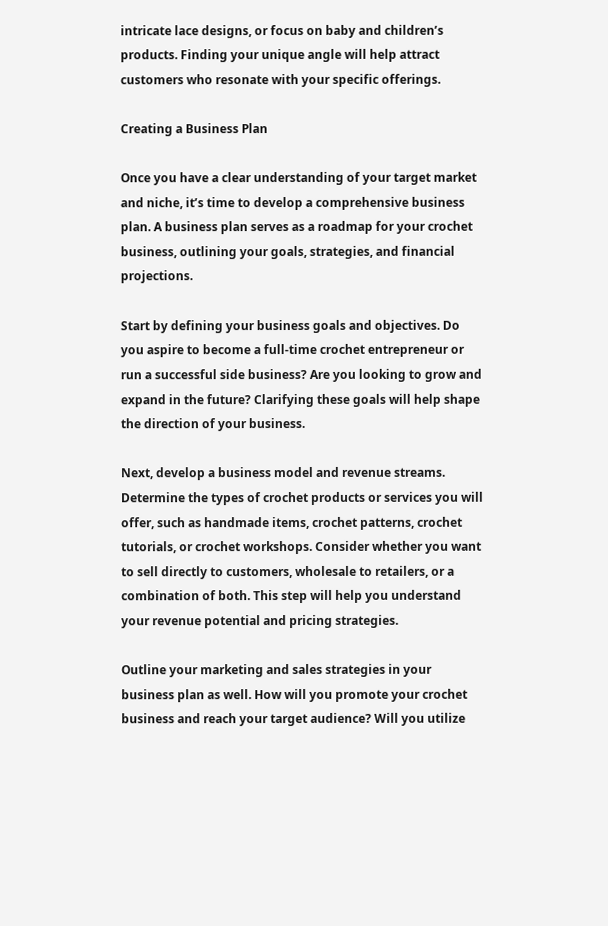intricate lace designs, or focus on baby and children’s products. Finding your unique angle will help attract customers who resonate with your specific offerings.

Creating a Business Plan

Once you have a clear understanding of your target market and niche, it’s time to develop a comprehensive business plan. A business plan serves as a roadmap for your crochet business, outlining your goals, strategies, and financial projections.

Start by defining your business goals and objectives. Do you aspire to become a full-time crochet entrepreneur or run a successful side business? Are you looking to grow and expand in the future? Clarifying these goals will help shape the direction of your business.

Next, develop a business model and revenue streams. Determine the types of crochet products or services you will offer, such as handmade items, crochet patterns, crochet tutorials, or crochet workshops. Consider whether you want to sell directly to customers, wholesale to retailers, or a combination of both. This step will help you understand your revenue potential and pricing strategies.

Outline your marketing and sales strategies in your business plan as well. How will you promote your crochet business and reach your target audience? Will you utilize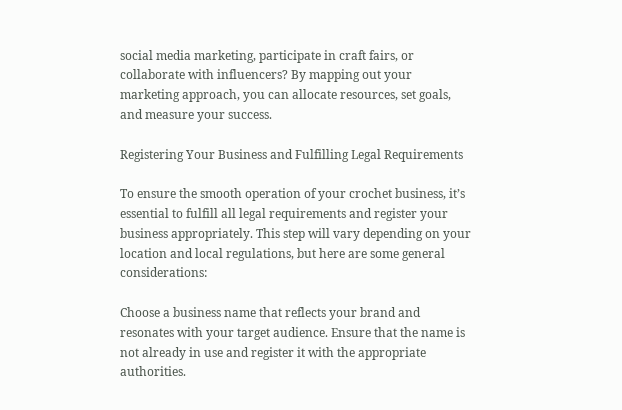social media marketing, participate in craft fairs, or collaborate with influencers? By mapping out your marketing approach, you can allocate resources, set goals, and measure your success.

Registering Your Business and Fulfilling Legal Requirements

To ensure the smooth operation of your crochet business, it’s essential to fulfill all legal requirements and register your business appropriately. This step will vary depending on your location and local regulations, but here are some general considerations:

Choose a business name that reflects your brand and resonates with your target audience. Ensure that the name is not already in use and register it with the appropriate authorities.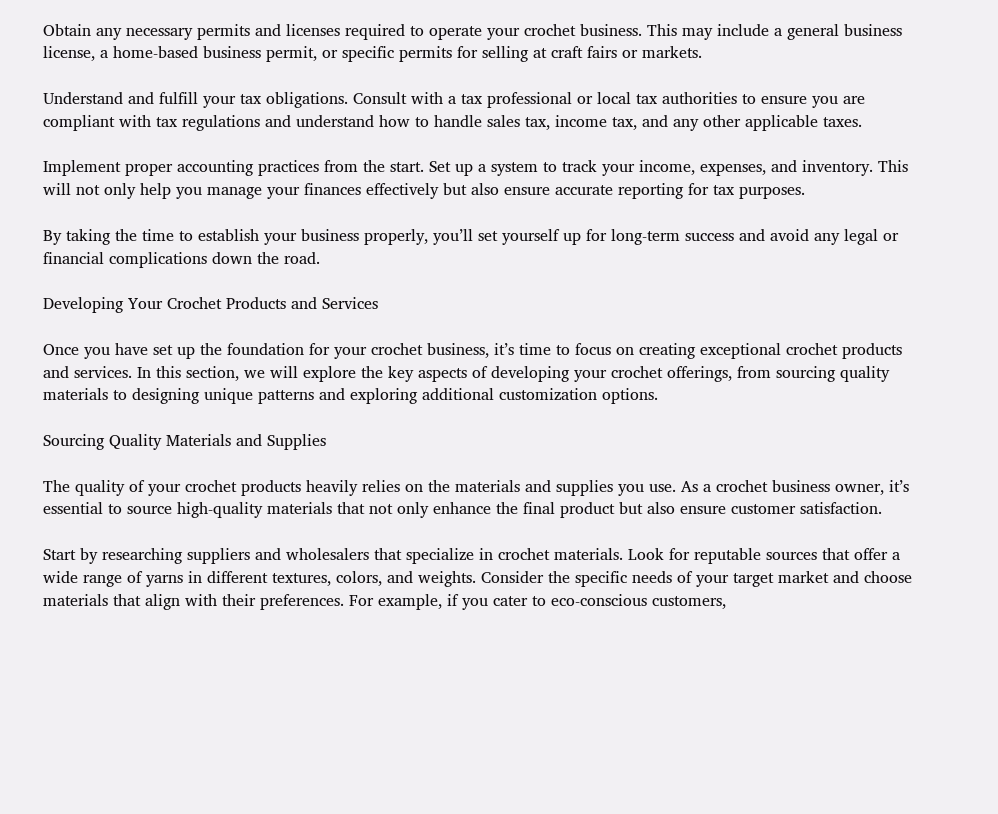Obtain any necessary permits and licenses required to operate your crochet business. This may include a general business license, a home-based business permit, or specific permits for selling at craft fairs or markets.

Understand and fulfill your tax obligations. Consult with a tax professional or local tax authorities to ensure you are compliant with tax regulations and understand how to handle sales tax, income tax, and any other applicable taxes.

Implement proper accounting practices from the start. Set up a system to track your income, expenses, and inventory. This will not only help you manage your finances effectively but also ensure accurate reporting for tax purposes.

By taking the time to establish your business properly, you’ll set yourself up for long-term success and avoid any legal or financial complications down the road.

Developing Your Crochet Products and Services

Once you have set up the foundation for your crochet business, it’s time to focus on creating exceptional crochet products and services. In this section, we will explore the key aspects of developing your crochet offerings, from sourcing quality materials to designing unique patterns and exploring additional customization options.

Sourcing Quality Materials and Supplies

The quality of your crochet products heavily relies on the materials and supplies you use. As a crochet business owner, it’s essential to source high-quality materials that not only enhance the final product but also ensure customer satisfaction.

Start by researching suppliers and wholesalers that specialize in crochet materials. Look for reputable sources that offer a wide range of yarns in different textures, colors, and weights. Consider the specific needs of your target market and choose materials that align with their preferences. For example, if you cater to eco-conscious customers,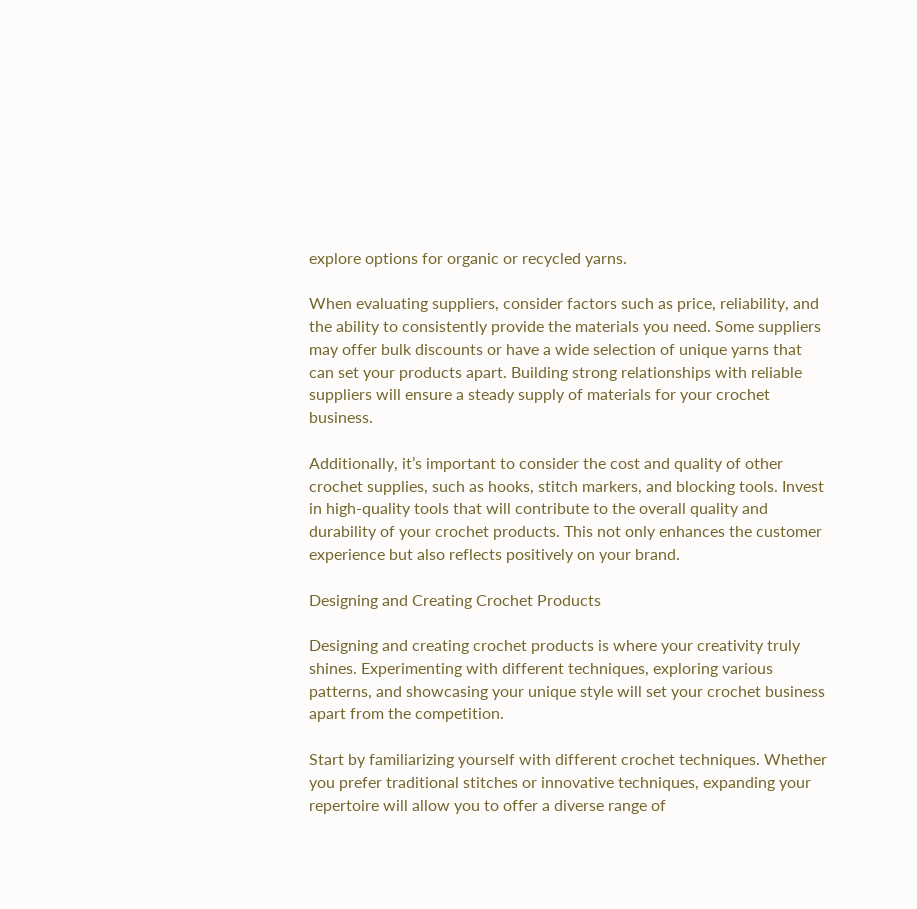explore options for organic or recycled yarns.

When evaluating suppliers, consider factors such as price, reliability, and the ability to consistently provide the materials you need. Some suppliers may offer bulk discounts or have a wide selection of unique yarns that can set your products apart. Building strong relationships with reliable suppliers will ensure a steady supply of materials for your crochet business.

Additionally, it’s important to consider the cost and quality of other crochet supplies, such as hooks, stitch markers, and blocking tools. Invest in high-quality tools that will contribute to the overall quality and durability of your crochet products. This not only enhances the customer experience but also reflects positively on your brand.

Designing and Creating Crochet Products

Designing and creating crochet products is where your creativity truly shines. Experimenting with different techniques, exploring various patterns, and showcasing your unique style will set your crochet business apart from the competition.

Start by familiarizing yourself with different crochet techniques. Whether you prefer traditional stitches or innovative techniques, expanding your repertoire will allow you to offer a diverse range of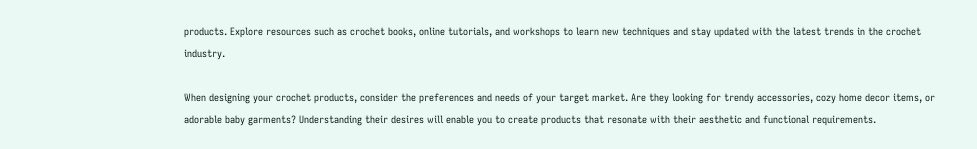products. Explore resources such as crochet books, online tutorials, and workshops to learn new techniques and stay updated with the latest trends in the crochet industry.

When designing your crochet products, consider the preferences and needs of your target market. Are they looking for trendy accessories, cozy home decor items, or adorable baby garments? Understanding their desires will enable you to create products that resonate with their aesthetic and functional requirements.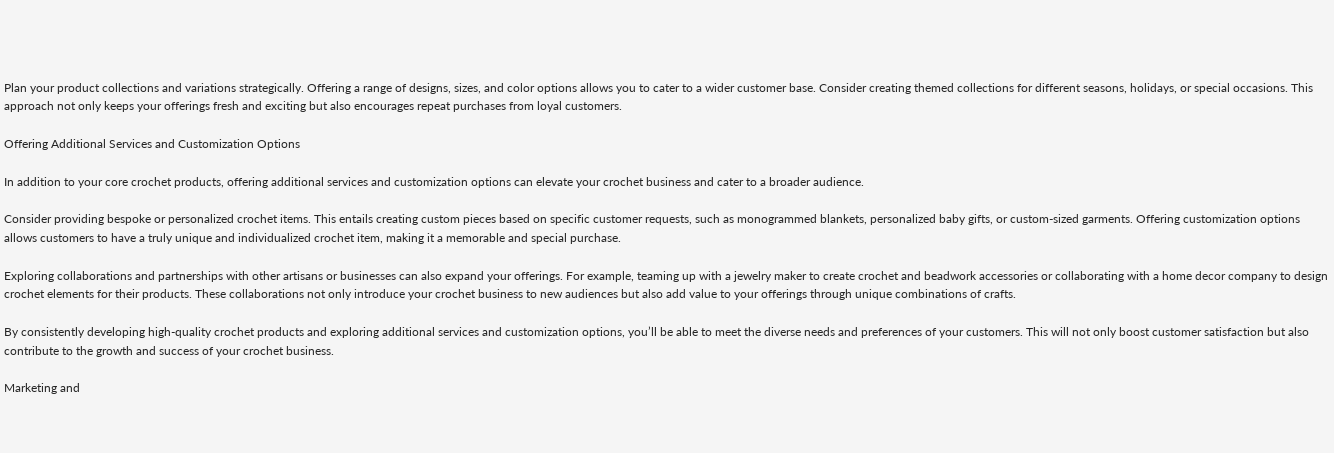Plan your product collections and variations strategically. Offering a range of designs, sizes, and color options allows you to cater to a wider customer base. Consider creating themed collections for different seasons, holidays, or special occasions. This approach not only keeps your offerings fresh and exciting but also encourages repeat purchases from loyal customers.

Offering Additional Services and Customization Options

In addition to your core crochet products, offering additional services and customization options can elevate your crochet business and cater to a broader audience.

Consider providing bespoke or personalized crochet items. This entails creating custom pieces based on specific customer requests, such as monogrammed blankets, personalized baby gifts, or custom-sized garments. Offering customization options allows customers to have a truly unique and individualized crochet item, making it a memorable and special purchase.

Exploring collaborations and partnerships with other artisans or businesses can also expand your offerings. For example, teaming up with a jewelry maker to create crochet and beadwork accessories or collaborating with a home decor company to design crochet elements for their products. These collaborations not only introduce your crochet business to new audiences but also add value to your offerings through unique combinations of crafts.

By consistently developing high-quality crochet products and exploring additional services and customization options, you’ll be able to meet the diverse needs and preferences of your customers. This will not only boost customer satisfaction but also contribute to the growth and success of your crochet business.

Marketing and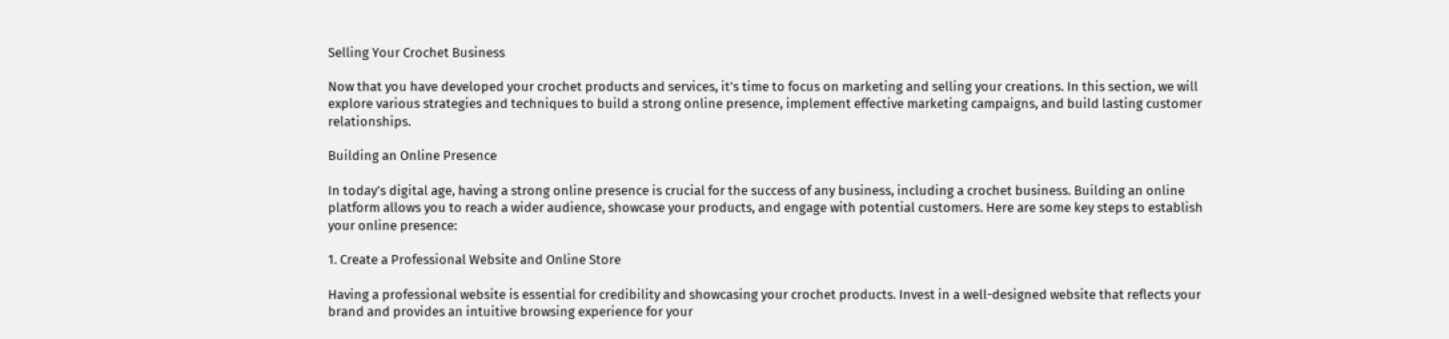Selling Your Crochet Business

Now that you have developed your crochet products and services, it’s time to focus on marketing and selling your creations. In this section, we will explore various strategies and techniques to build a strong online presence, implement effective marketing campaigns, and build lasting customer relationships.

Building an Online Presence

In today’s digital age, having a strong online presence is crucial for the success of any business, including a crochet business. Building an online platform allows you to reach a wider audience, showcase your products, and engage with potential customers. Here are some key steps to establish your online presence:

1. Create a Professional Website and Online Store

Having a professional website is essential for credibility and showcasing your crochet products. Invest in a well-designed website that reflects your brand and provides an intuitive browsing experience for your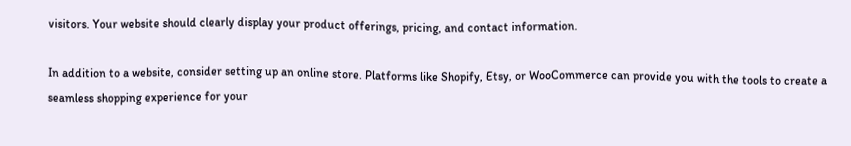visitors. Your website should clearly display your product offerings, pricing, and contact information.

In addition to a website, consider setting up an online store. Platforms like Shopify, Etsy, or WooCommerce can provide you with the tools to create a seamless shopping experience for your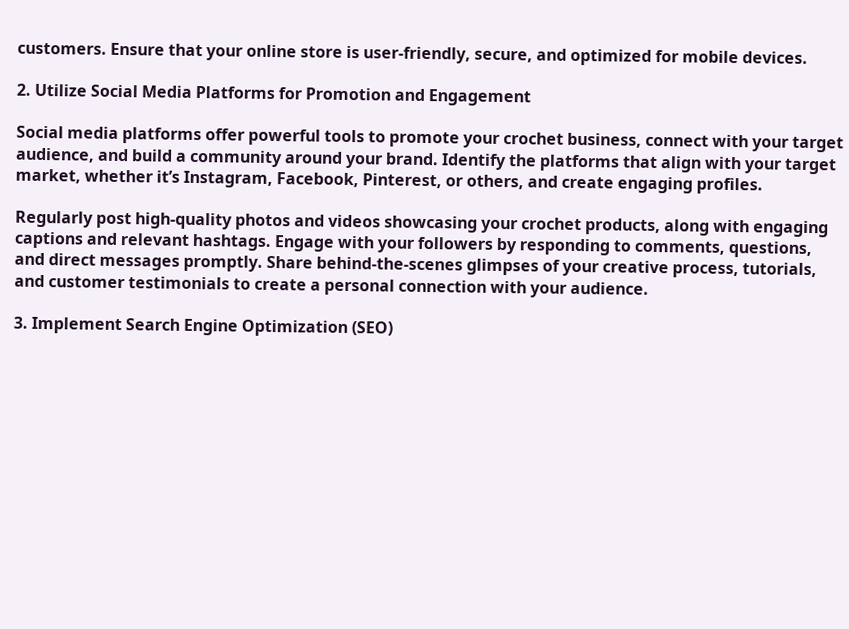customers. Ensure that your online store is user-friendly, secure, and optimized for mobile devices.

2. Utilize Social Media Platforms for Promotion and Engagement

Social media platforms offer powerful tools to promote your crochet business, connect with your target audience, and build a community around your brand. Identify the platforms that align with your target market, whether it’s Instagram, Facebook, Pinterest, or others, and create engaging profiles.

Regularly post high-quality photos and videos showcasing your crochet products, along with engaging captions and relevant hashtags. Engage with your followers by responding to comments, questions, and direct messages promptly. Share behind-the-scenes glimpses of your creative process, tutorials, and customer testimonials to create a personal connection with your audience.

3. Implement Search Engine Optimization (SEO)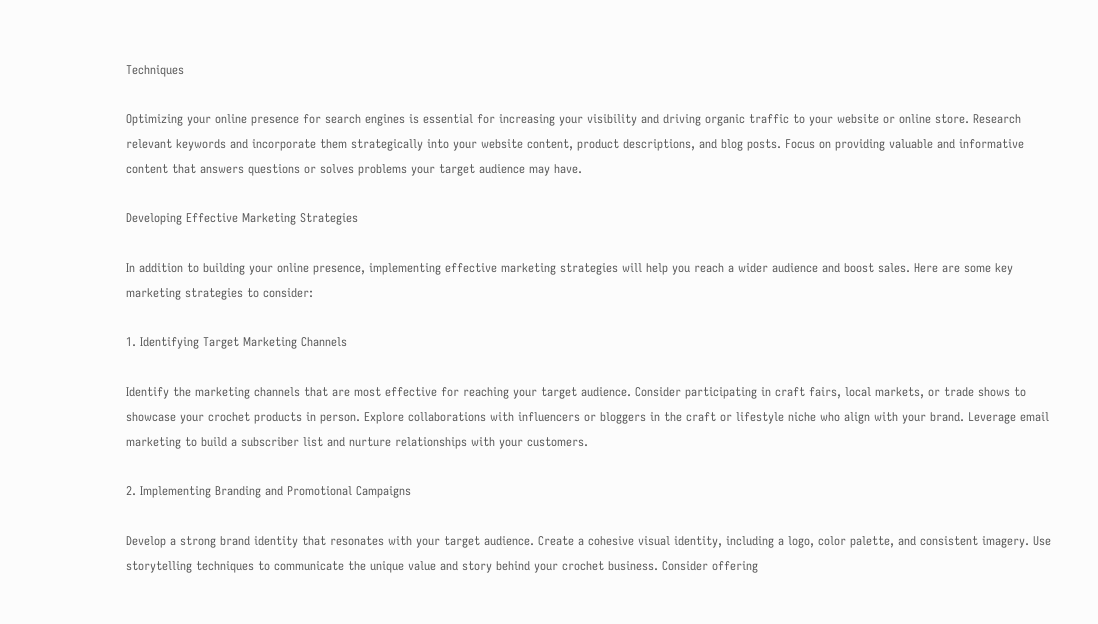Techniques

Optimizing your online presence for search engines is essential for increasing your visibility and driving organic traffic to your website or online store. Research relevant keywords and incorporate them strategically into your website content, product descriptions, and blog posts. Focus on providing valuable and informative content that answers questions or solves problems your target audience may have.

Developing Effective Marketing Strategies

In addition to building your online presence, implementing effective marketing strategies will help you reach a wider audience and boost sales. Here are some key marketing strategies to consider:

1. Identifying Target Marketing Channels

Identify the marketing channels that are most effective for reaching your target audience. Consider participating in craft fairs, local markets, or trade shows to showcase your crochet products in person. Explore collaborations with influencers or bloggers in the craft or lifestyle niche who align with your brand. Leverage email marketing to build a subscriber list and nurture relationships with your customers.

2. Implementing Branding and Promotional Campaigns

Develop a strong brand identity that resonates with your target audience. Create a cohesive visual identity, including a logo, color palette, and consistent imagery. Use storytelling techniques to communicate the unique value and story behind your crochet business. Consider offering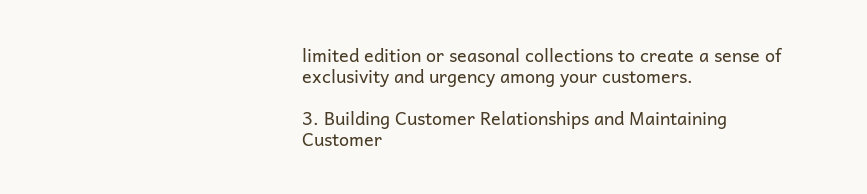limited edition or seasonal collections to create a sense of exclusivity and urgency among your customers.

3. Building Customer Relationships and Maintaining Customer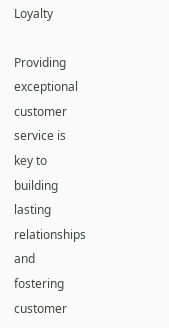Loyalty

Providing exceptional customer service is key to building lasting relationships and fostering customer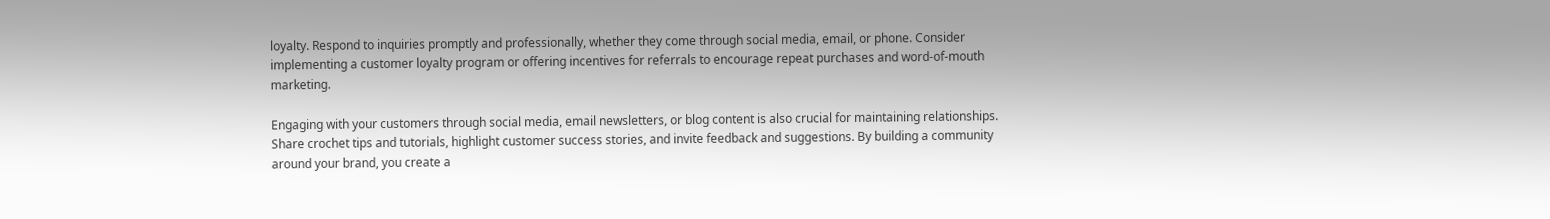loyalty. Respond to inquiries promptly and professionally, whether they come through social media, email, or phone. Consider implementing a customer loyalty program or offering incentives for referrals to encourage repeat purchases and word-of-mouth marketing.

Engaging with your customers through social media, email newsletters, or blog content is also crucial for maintaining relationships. Share crochet tips and tutorials, highlight customer success stories, and invite feedback and suggestions. By building a community around your brand, you create a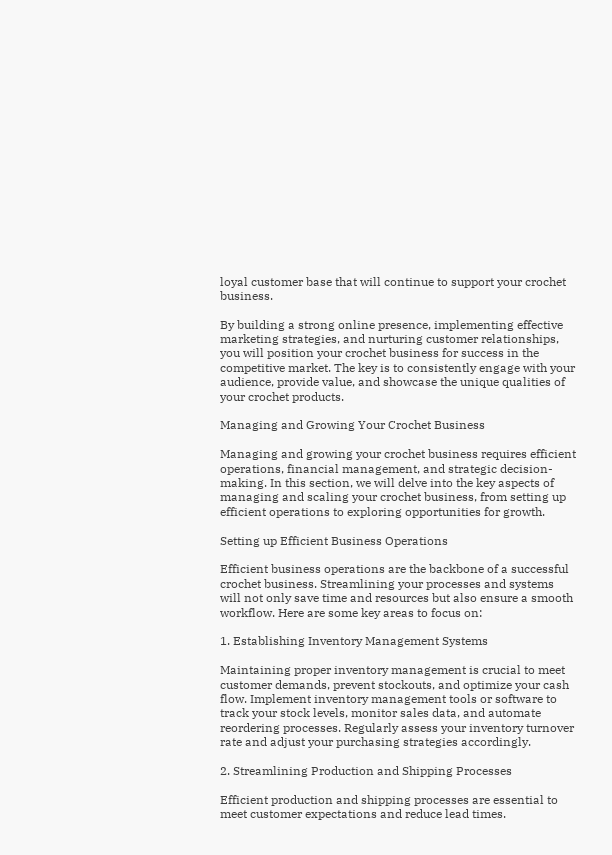loyal customer base that will continue to support your crochet business.

By building a strong online presence, implementing effective marketing strategies, and nurturing customer relationships, you will position your crochet business for success in the competitive market. The key is to consistently engage with your audience, provide value, and showcase the unique qualities of your crochet products.

Managing and Growing Your Crochet Business

Managing and growing your crochet business requires efficient operations, financial management, and strategic decision-making. In this section, we will delve into the key aspects of managing and scaling your crochet business, from setting up efficient operations to exploring opportunities for growth.

Setting up Efficient Business Operations

Efficient business operations are the backbone of a successful crochet business. Streamlining your processes and systems will not only save time and resources but also ensure a smooth workflow. Here are some key areas to focus on:

1. Establishing Inventory Management Systems

Maintaining proper inventory management is crucial to meet customer demands, prevent stockouts, and optimize your cash flow. Implement inventory management tools or software to track your stock levels, monitor sales data, and automate reordering processes. Regularly assess your inventory turnover rate and adjust your purchasing strategies accordingly.

2. Streamlining Production and Shipping Processes

Efficient production and shipping processes are essential to meet customer expectations and reduce lead times.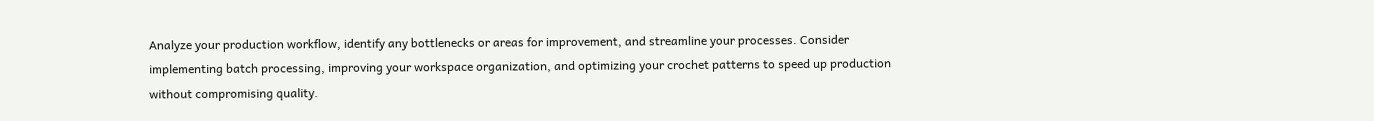Analyze your production workflow, identify any bottlenecks or areas for improvement, and streamline your processes. Consider implementing batch processing, improving your workspace organization, and optimizing your crochet patterns to speed up production without compromising quality.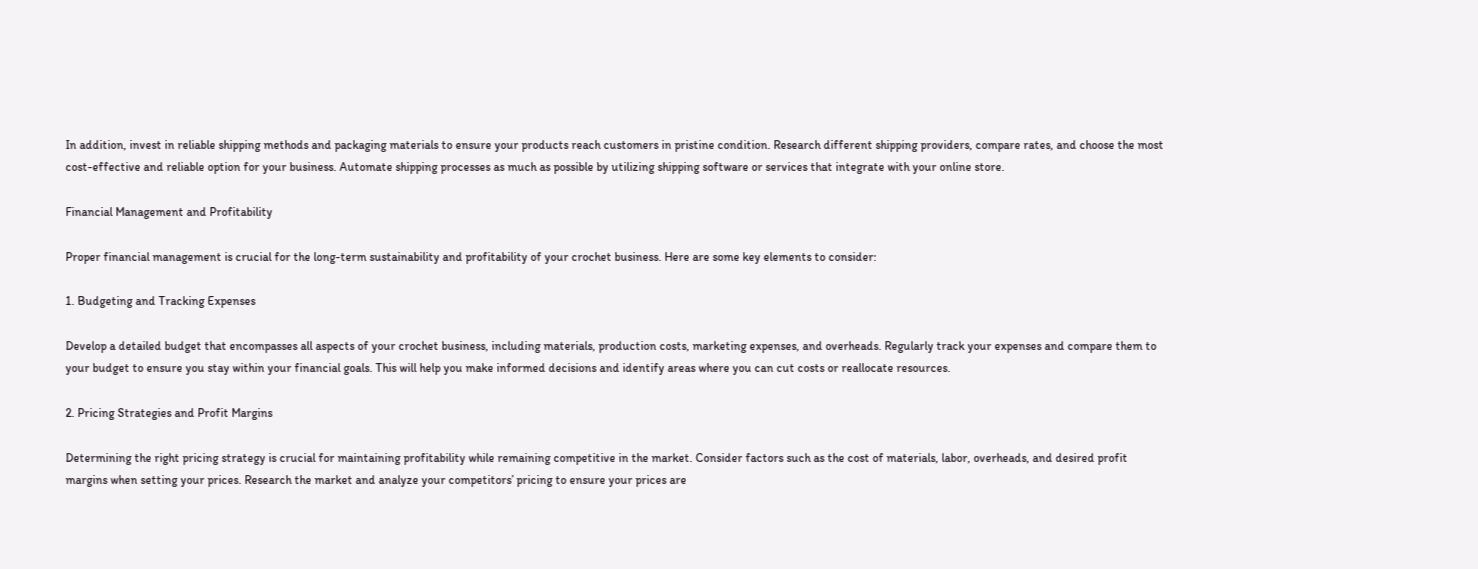In addition, invest in reliable shipping methods and packaging materials to ensure your products reach customers in pristine condition. Research different shipping providers, compare rates, and choose the most cost-effective and reliable option for your business. Automate shipping processes as much as possible by utilizing shipping software or services that integrate with your online store.

Financial Management and Profitability

Proper financial management is crucial for the long-term sustainability and profitability of your crochet business. Here are some key elements to consider:

1. Budgeting and Tracking Expenses

Develop a detailed budget that encompasses all aspects of your crochet business, including materials, production costs, marketing expenses, and overheads. Regularly track your expenses and compare them to your budget to ensure you stay within your financial goals. This will help you make informed decisions and identify areas where you can cut costs or reallocate resources.

2. Pricing Strategies and Profit Margins

Determining the right pricing strategy is crucial for maintaining profitability while remaining competitive in the market. Consider factors such as the cost of materials, labor, overheads, and desired profit margins when setting your prices. Research the market and analyze your competitors’ pricing to ensure your prices are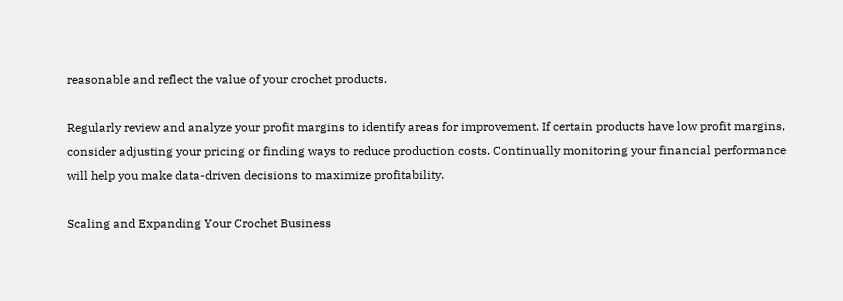reasonable and reflect the value of your crochet products.

Regularly review and analyze your profit margins to identify areas for improvement. If certain products have low profit margins, consider adjusting your pricing or finding ways to reduce production costs. Continually monitoring your financial performance will help you make data-driven decisions to maximize profitability.

Scaling and Expanding Your Crochet Business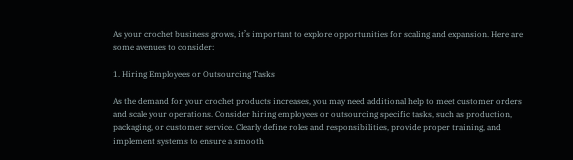As your crochet business grows, it’s important to explore opportunities for scaling and expansion. Here are some avenues to consider:

1. Hiring Employees or Outsourcing Tasks

As the demand for your crochet products increases, you may need additional help to meet customer orders and scale your operations. Consider hiring employees or outsourcing specific tasks, such as production, packaging, or customer service. Clearly define roles and responsibilities, provide proper training, and implement systems to ensure a smooth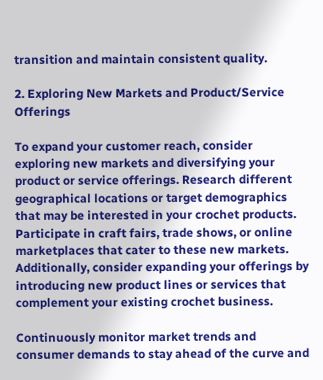transition and maintain consistent quality.

2. Exploring New Markets and Product/Service Offerings

To expand your customer reach, consider exploring new markets and diversifying your product or service offerings. Research different geographical locations or target demographics that may be interested in your crochet products. Participate in craft fairs, trade shows, or online marketplaces that cater to these new markets. Additionally, consider expanding your offerings by introducing new product lines or services that complement your existing crochet business.

Continuously monitor market trends and consumer demands to stay ahead of the curve and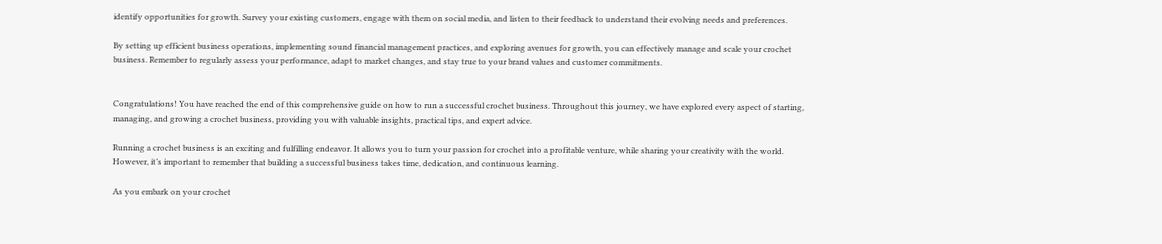identify opportunities for growth. Survey your existing customers, engage with them on social media, and listen to their feedback to understand their evolving needs and preferences.

By setting up efficient business operations, implementing sound financial management practices, and exploring avenues for growth, you can effectively manage and scale your crochet business. Remember to regularly assess your performance, adapt to market changes, and stay true to your brand values and customer commitments.


Congratulations! You have reached the end of this comprehensive guide on how to run a successful crochet business. Throughout this journey, we have explored every aspect of starting, managing, and growing a crochet business, providing you with valuable insights, practical tips, and expert advice.

Running a crochet business is an exciting and fulfilling endeavor. It allows you to turn your passion for crochet into a profitable venture, while sharing your creativity with the world. However, it’s important to remember that building a successful business takes time, dedication, and continuous learning.

As you embark on your crochet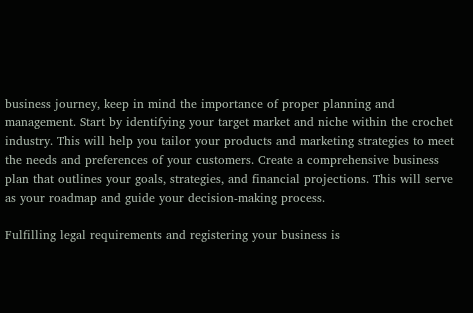business journey, keep in mind the importance of proper planning and management. Start by identifying your target market and niche within the crochet industry. This will help you tailor your products and marketing strategies to meet the needs and preferences of your customers. Create a comprehensive business plan that outlines your goals, strategies, and financial projections. This will serve as your roadmap and guide your decision-making process.

Fulfilling legal requirements and registering your business is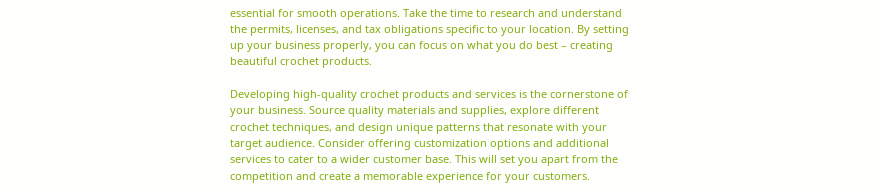essential for smooth operations. Take the time to research and understand the permits, licenses, and tax obligations specific to your location. By setting up your business properly, you can focus on what you do best – creating beautiful crochet products.

Developing high-quality crochet products and services is the cornerstone of your business. Source quality materials and supplies, explore different crochet techniques, and design unique patterns that resonate with your target audience. Consider offering customization options and additional services to cater to a wider customer base. This will set you apart from the competition and create a memorable experience for your customers.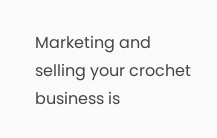Marketing and selling your crochet business is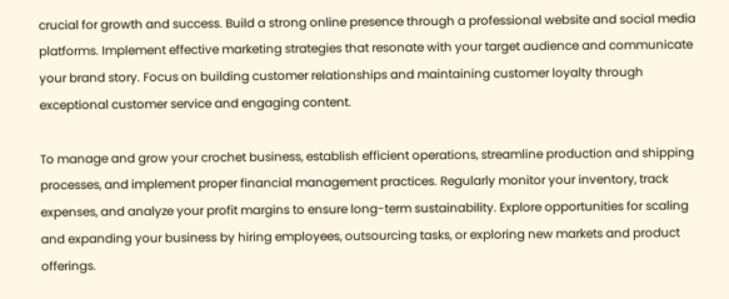crucial for growth and success. Build a strong online presence through a professional website and social media platforms. Implement effective marketing strategies that resonate with your target audience and communicate your brand story. Focus on building customer relationships and maintaining customer loyalty through exceptional customer service and engaging content.

To manage and grow your crochet business, establish efficient operations, streamline production and shipping processes, and implement proper financial management practices. Regularly monitor your inventory, track expenses, and analyze your profit margins to ensure long-term sustainability. Explore opportunities for scaling and expanding your business by hiring employees, outsourcing tasks, or exploring new markets and product offerings.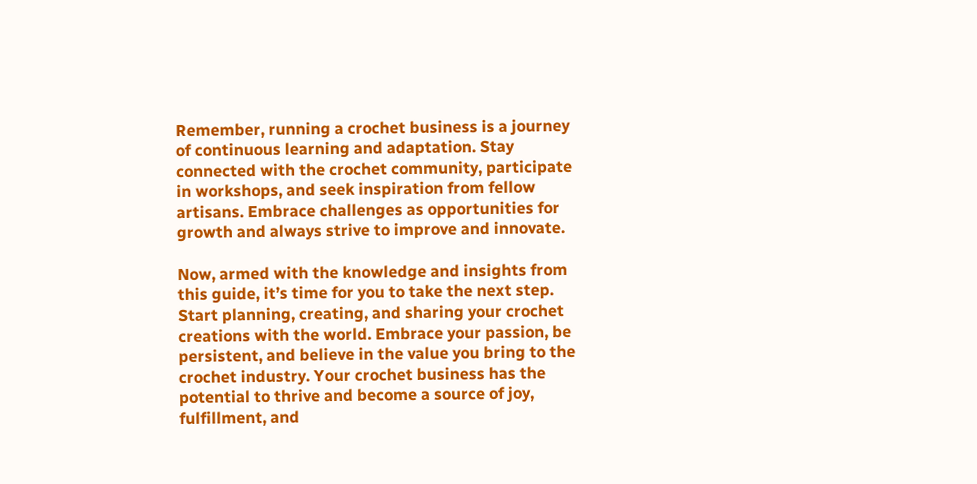Remember, running a crochet business is a journey of continuous learning and adaptation. Stay connected with the crochet community, participate in workshops, and seek inspiration from fellow artisans. Embrace challenges as opportunities for growth and always strive to improve and innovate.

Now, armed with the knowledge and insights from this guide, it’s time for you to take the next step. Start planning, creating, and sharing your crochet creations with the world. Embrace your passion, be persistent, and believe in the value you bring to the crochet industry. Your crochet business has the potential to thrive and become a source of joy, fulfillment, and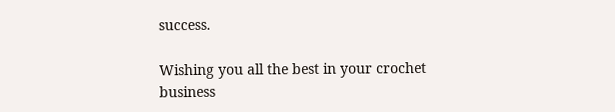success.

Wishing you all the best in your crochet business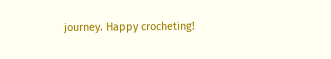journey. Happy crocheting!